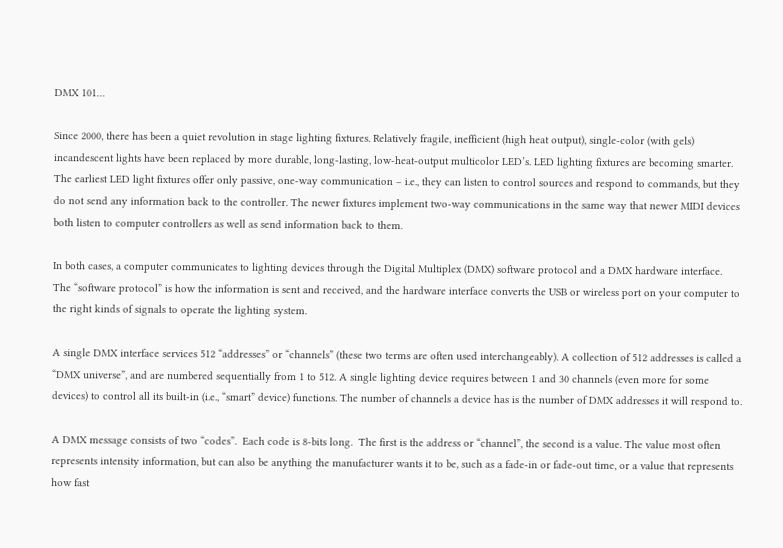DMX 101…

Since 2000, there has been a quiet revolution in stage lighting fixtures. Relatively fragile, inefficient (high heat output), single-color (with gels) incandescent lights have been replaced by more durable, long-lasting, low-heat-output multicolor LED’s. LED lighting fixtures are becoming smarter. The earliest LED light fixtures offer only passive, one-way communication – i.e., they can listen to control sources and respond to commands, but they do not send any information back to the controller. The newer fixtures implement two-way communications in the same way that newer MIDI devices both listen to computer controllers as well as send information back to them.

In both cases, a computer communicates to lighting devices through the Digital Multiplex (DMX) software protocol and a DMX hardware interface.  The “software protocol” is how the information is sent and received, and the hardware interface converts the USB or wireless port on your computer to the right kinds of signals to operate the lighting system.

A single DMX interface services 512 “addresses” or “channels” (these two terms are often used interchangeably). A collection of 512 addresses is called a “DMX universe”, and are numbered sequentially from 1 to 512. A single lighting device requires between 1 and 30 channels (even more for some devices) to control all its built-in (i.e., “smart” device) functions. The number of channels a device has is the number of DMX addresses it will respond to.

A DMX message consists of two “codes”.  Each code is 8-bits long.  The first is the address or “channel”, the second is a value. The value most often represents intensity information, but can also be anything the manufacturer wants it to be, such as a fade-in or fade-out time, or a value that represents how fast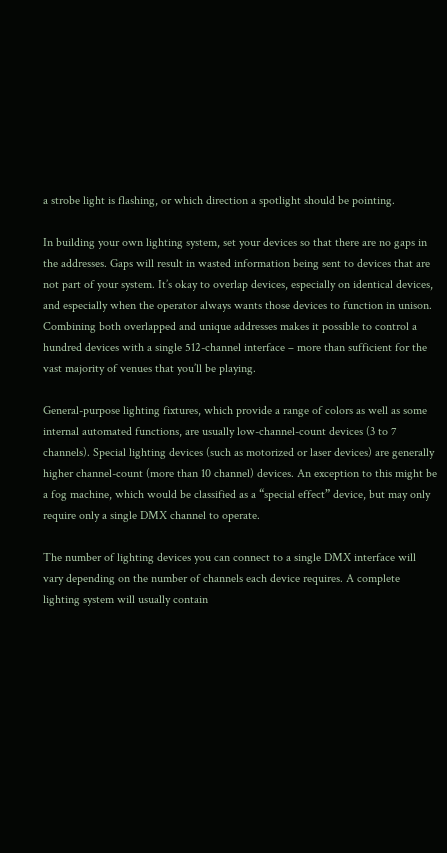a strobe light is flashing, or which direction a spotlight should be pointing.

In building your own lighting system, set your devices so that there are no gaps in the addresses. Gaps will result in wasted information being sent to devices that are not part of your system. It’s okay to overlap devices, especially on identical devices, and especially when the operator always wants those devices to function in unison. Combining both overlapped and unique addresses makes it possible to control a hundred devices with a single 512-channel interface – more than sufficient for the vast majority of venues that you’ll be playing.

General-purpose lighting fixtures, which provide a range of colors as well as some internal automated functions, are usually low-channel-count devices (3 to 7 channels). Special lighting devices (such as motorized or laser devices) are generally higher channel-count (more than 10 channel) devices. An exception to this might be a fog machine, which would be classified as a “special effect” device, but may only require only a single DMX channel to operate.

The number of lighting devices you can connect to a single DMX interface will vary depending on the number of channels each device requires. A complete lighting system will usually contain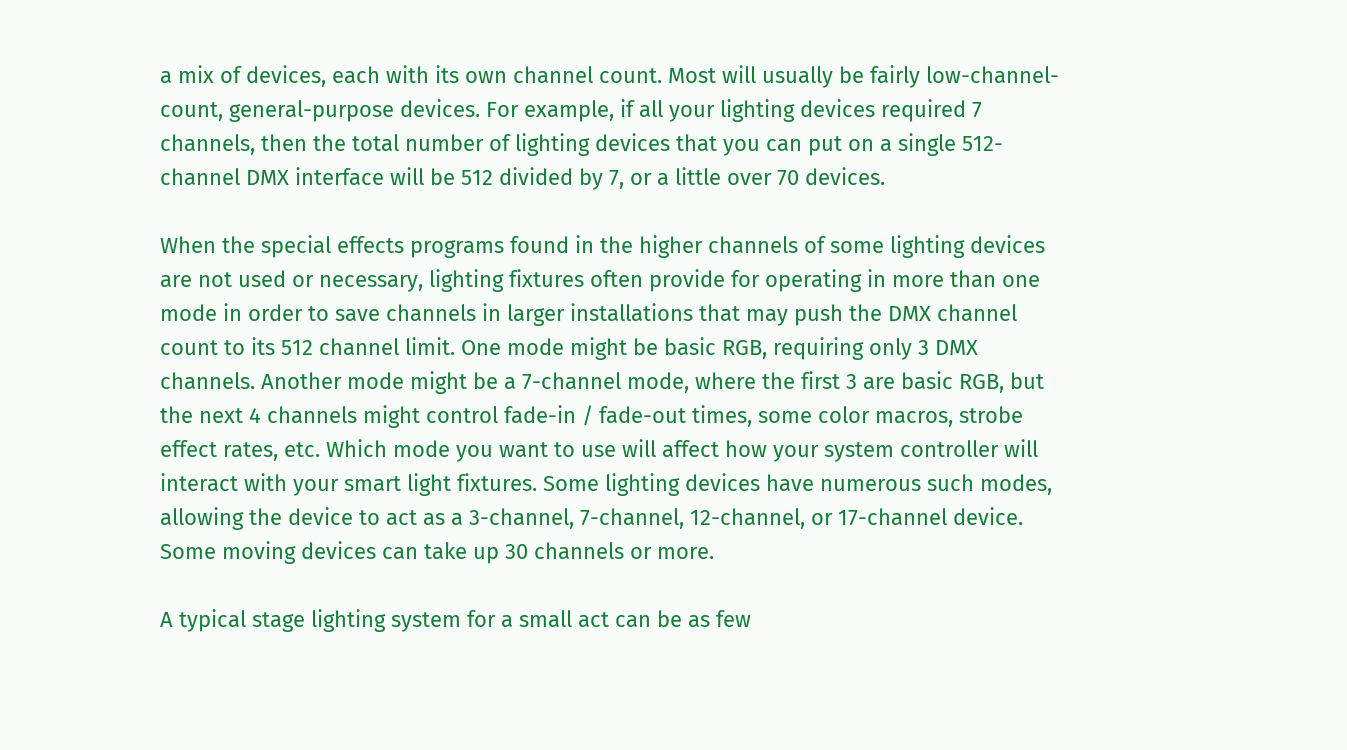a mix of devices, each with its own channel count. Most will usually be fairly low-channel-count, general-purpose devices. For example, if all your lighting devices required 7 channels, then the total number of lighting devices that you can put on a single 512-channel DMX interface will be 512 divided by 7, or a little over 70 devices.

When the special effects programs found in the higher channels of some lighting devices are not used or necessary, lighting fixtures often provide for operating in more than one mode in order to save channels in larger installations that may push the DMX channel count to its 512 channel limit. One mode might be basic RGB, requiring only 3 DMX channels. Another mode might be a 7-channel mode, where the first 3 are basic RGB, but the next 4 channels might control fade-in / fade-out times, some color macros, strobe effect rates, etc. Which mode you want to use will affect how your system controller will interact with your smart light fixtures. Some lighting devices have numerous such modes, allowing the device to act as a 3-channel, 7-channel, 12-channel, or 17-channel device.  Some moving devices can take up 30 channels or more.

A typical stage lighting system for a small act can be as few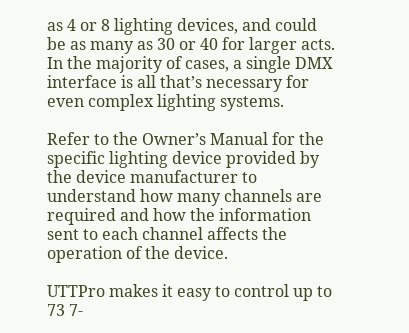as 4 or 8 lighting devices, and could be as many as 30 or 40 for larger acts. In the majority of cases, a single DMX interface is all that’s necessary for even complex lighting systems.

Refer to the Owner’s Manual for the specific lighting device provided by the device manufacturer to understand how many channels are required and how the information sent to each channel affects the operation of the device.

UTTPro makes it easy to control up to 73 7-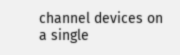channel devices on a single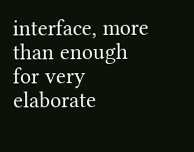interface, more than enough for very elaborate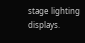stage lighting displays.